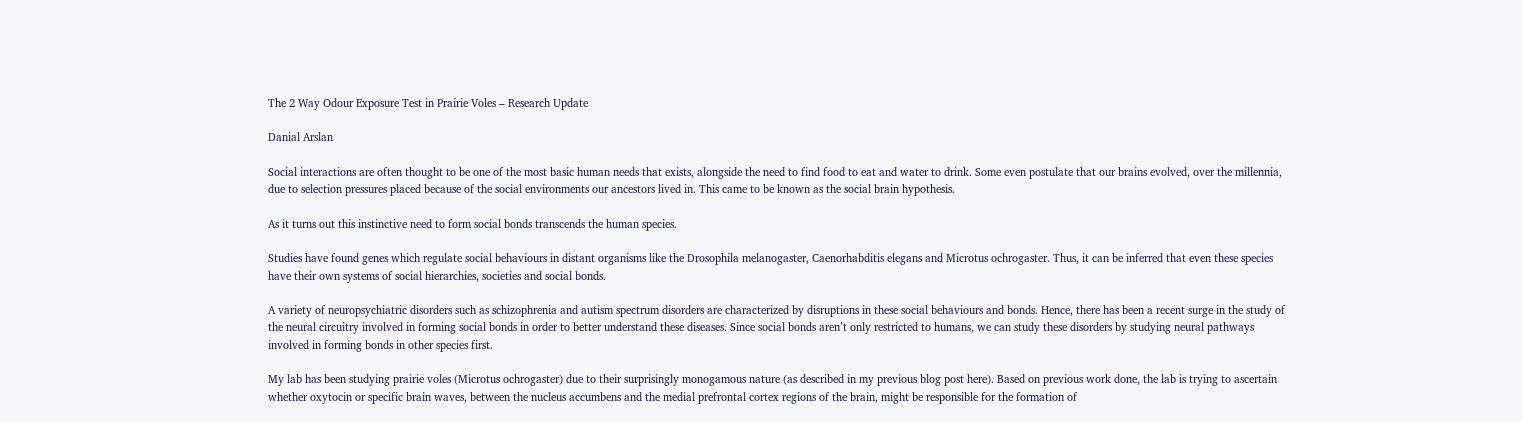The 2 Way Odour Exposure Test in Prairie Voles – Research Update

Danial Arslan

Social interactions are often thought to be one of the most basic human needs that exists, alongside the need to find food to eat and water to drink. Some even postulate that our brains evolved, over the millennia, due to selection pressures placed because of the social environments our ancestors lived in. This came to be known as the social brain hypothesis.

As it turns out this instinctive need to form social bonds transcends the human species.

Studies have found genes which regulate social behaviours in distant organisms like the Drosophila melanogaster, Caenorhabditis elegans and Microtus ochrogaster. Thus, it can be inferred that even these species have their own systems of social hierarchies, societies and social bonds.

A variety of neuropsychiatric disorders such as schizophrenia and autism spectrum disorders are characterized by disruptions in these social behaviours and bonds. Hence, there has been a recent surge in the study of the neural circuitry involved in forming social bonds in order to better understand these diseases. Since social bonds aren’t only restricted to humans, we can study these disorders by studying neural pathways involved in forming bonds in other species first.

My lab has been studying prairie voles (Microtus ochrogaster) due to their surprisingly monogamous nature (as described in my previous blog post here). Based on previous work done, the lab is trying to ascertain whether oxytocin or specific brain waves, between the nucleus accumbens and the medial prefrontal cortex regions of the brain, might be responsible for the formation of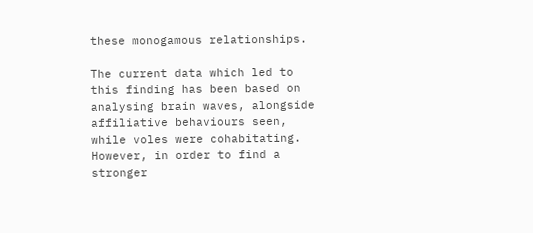these monogamous relationships.

The current data which led to this finding has been based on analysing brain waves, alongside affiliative behaviours seen, while voles were cohabitating. However, in order to find a stronger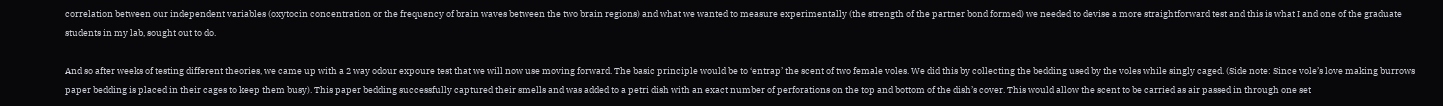correlation between our independent variables (oxytocin concentration or the frequency of brain waves between the two brain regions) and what we wanted to measure experimentally (the strength of the partner bond formed) we needed to devise a more straightforward test and this is what I and one of the graduate students in my lab, sought out to do.

And so after weeks of testing different theories, we came up with a 2 way odour expoure test that we will now use moving forward. The basic principle would be to ‘entrap’ the scent of two female voles. We did this by collecting the bedding used by the voles while singly caged. (Side note: Since vole’s love making burrows paper bedding is placed in their cages to keep them busy). This paper bedding successfully captured their smells and was added to a petri dish with an exact number of perforations on the top and bottom of the dish’s cover. This would allow the scent to be carried as air passed in through one set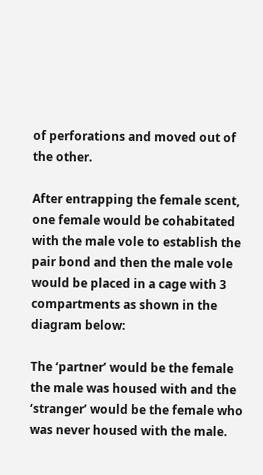of perforations and moved out of the other.

After entrapping the female scent, one female would be cohabitated with the male vole to establish the pair bond and then the male vole would be placed in a cage with 3 compartments as shown in the diagram below:

The ‘partner’ would be the female the male was housed with and the ‘stranger’ would be the female who was never housed with the male.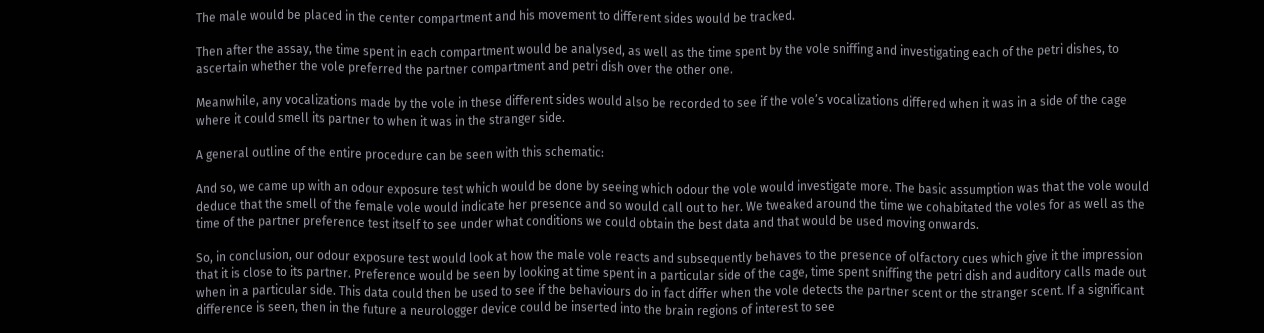The male would be placed in the center compartment and his movement to different sides would be tracked.

Then after the assay, the time spent in each compartment would be analysed, as well as the time spent by the vole sniffing and investigating each of the petri dishes, to ascertain whether the vole preferred the partner compartment and petri dish over the other one.

Meanwhile, any vocalizations made by the vole in these different sides would also be recorded to see if the vole’s vocalizations differed when it was in a side of the cage where it could smell its partner to when it was in the stranger side.

A general outline of the entire procedure can be seen with this schematic:

And so, we came up with an odour exposure test which would be done by seeing which odour the vole would investigate more. The basic assumption was that the vole would deduce that the smell of the female vole would indicate her presence and so would call out to her. We tweaked around the time we cohabitated the voles for as well as the time of the partner preference test itself to see under what conditions we could obtain the best data and that would be used moving onwards.

So, in conclusion, our odour exposure test would look at how the male vole reacts and subsequently behaves to the presence of olfactory cues which give it the impression that it is close to its partner. Preference would be seen by looking at time spent in a particular side of the cage, time spent sniffing the petri dish and auditory calls made out when in a particular side. This data could then be used to see if the behaviours do in fact differ when the vole detects the partner scent or the stranger scent. If a significant difference is seen, then in the future a neurologger device could be inserted into the brain regions of interest to see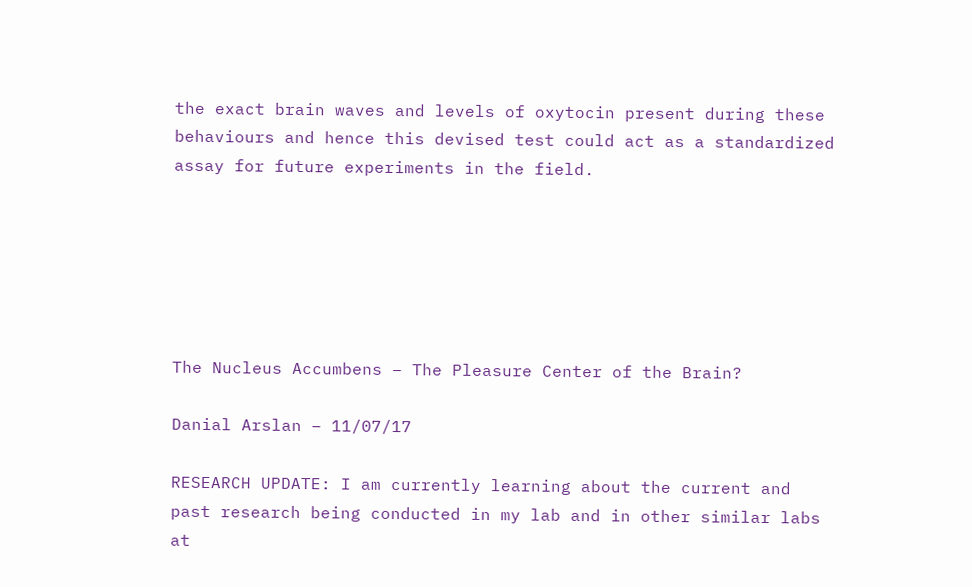the exact brain waves and levels of oxytocin present during these behaviours and hence this devised test could act as a standardized assay for future experiments in the field.






The Nucleus Accumbens – The Pleasure Center of the Brain?

Danial Arslan – 11/07/17

RESEARCH UPDATE: I am currently learning about the current and past research being conducted in my lab and in other similar labs at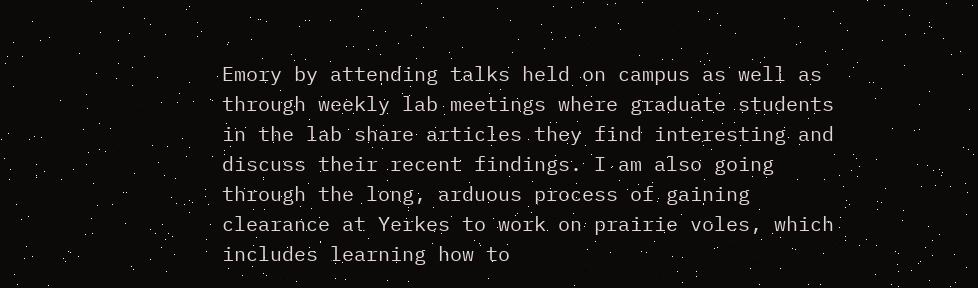Emory by attending talks held on campus as well as through weekly lab meetings where graduate students in the lab share articles they find interesting and discuss their recent findings. I am also going through the long, arduous process of gaining clearance at Yerkes to work on prairie voles, which includes learning how to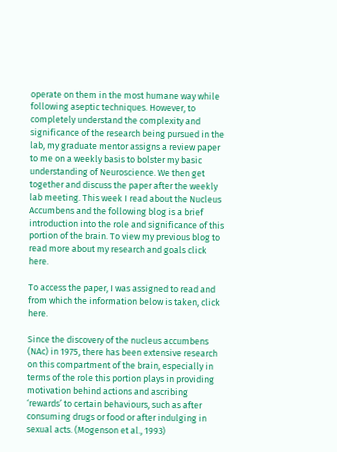operate on them in the most humane way while following aseptic techniques. However, to completely understand the complexity and significance of the research being pursued in the lab, my graduate mentor assigns a review paper to me on a weekly basis to bolster my basic understanding of Neuroscience. We then get together and discuss the paper after the weekly lab meeting. This week I read about the Nucleus Accumbens and the following blog is a brief introduction into the role and significance of this portion of the brain. To view my previous blog to read more about my research and goals click here.

To access the paper, I was assigned to read and from which the information below is taken, click here.

Since the discovery of the nucleus accumbens (NAc) in 1975, there has been extensive research on this compartment of the brain, especially in terms of the role this portion plays in providing motivation behind actions and ascribing ‘rewards’ to certain behaviours, such as after consuming drugs or food or after indulging in sexual acts. (Mogenson et al., 1993)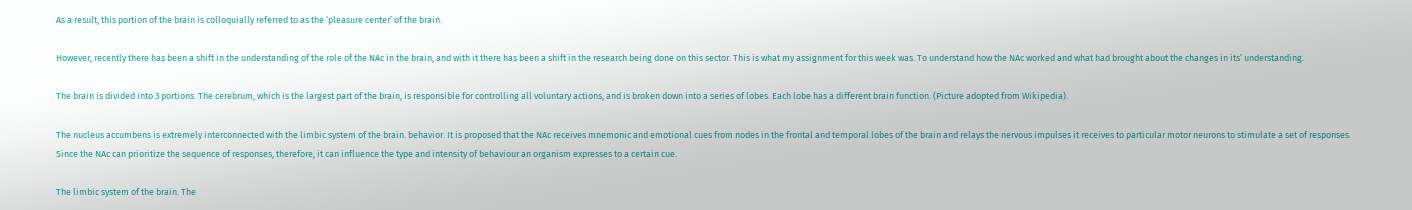As a result, this portion of the brain is colloquially referred to as the ‘pleasure center’ of the brain.

However, recently there has been a shift in the understanding of the role of the NAc in the brain, and with it there has been a shift in the research being done on this sector. This is what my assignment for this week was. To understand how the NAc worked and what had brought about the changes in its’ understanding.

The brain is divided into 3 portions. The cerebrum, which is the largest part of the brain, is responsible for controlling all voluntary actions, and is broken down into a series of lobes. Each lobe has a different brain function. (Picture adopted from Wikipedia).

The nucleus accumbens is extremely interconnected with the limbic system of the brain. behavior. It is proposed that the NAc receives mnemonic and emotional cues from nodes in the frontal and temporal lobes of the brain and relays the nervous impulses it receives to particular motor neurons to stimulate a set of responses. Since the NAc can prioritize the sequence of responses, therefore, it can influence the type and intensity of behaviour an organism expresses to a certain cue.

The limbic system of the brain. The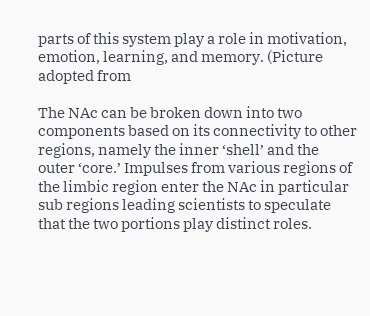parts of this system play a role in motivation, emotion, learning, and memory. (Picture adopted from

The NAc can be broken down into two components based on its connectivity to other regions, namely the inner ‘shell’ and the outer ‘core.’ Impulses from various regions of the limbic region enter the NAc in particular sub regions leading scientists to speculate that the two portions play distinct roles.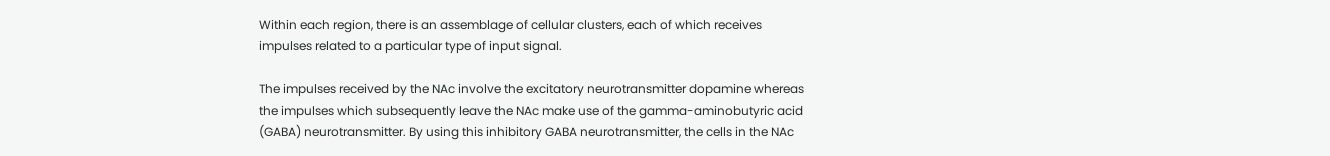Within each region, there is an assemblage of cellular clusters, each of which receives impulses related to a particular type of input signal.

The impulses received by the NAc involve the excitatory neurotransmitter dopamine whereas the impulses which subsequently leave the NAc make use of the gamma-aminobutyric acid (GABA) neurotransmitter. By using this inhibitory GABA neurotransmitter, the cells in the NAc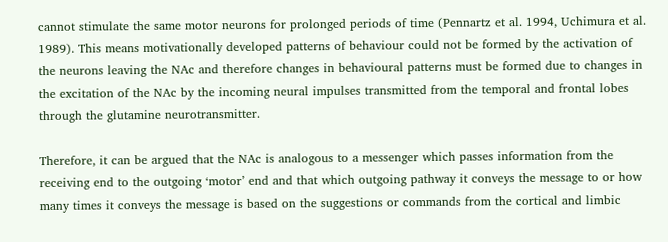cannot stimulate the same motor neurons for prolonged periods of time (Pennartz et al. 1994, Uchimura et al. 1989). This means motivationally developed patterns of behaviour could not be formed by the activation of the neurons leaving the NAc and therefore changes in behavioural patterns must be formed due to changes in the excitation of the NAc by the incoming neural impulses transmitted from the temporal and frontal lobes through the glutamine neurotransmitter.

Therefore, it can be argued that the NAc is analogous to a messenger which passes information from the receiving end to the outgoing ‘motor’ end and that which outgoing pathway it conveys the message to or how many times it conveys the message is based on the suggestions or commands from the cortical and limbic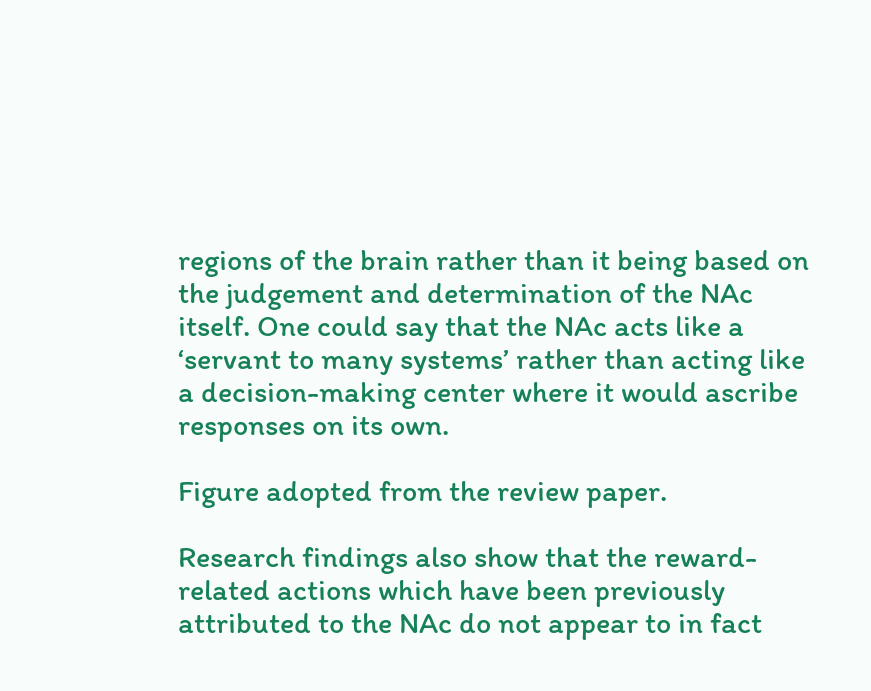regions of the brain rather than it being based on the judgement and determination of the NAc itself. One could say that the NAc acts like a ‘servant to many systems’ rather than acting like a decision-making center where it would ascribe responses on its own.

Figure adopted from the review paper.

Research findings also show that the reward-related actions which have been previously attributed to the NAc do not appear to in fact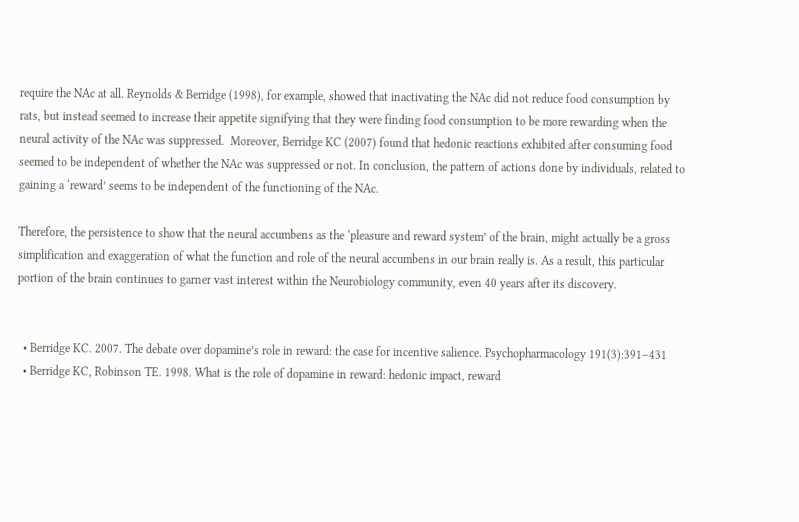require the NAc at all. Reynolds & Berridge (1998), for example, showed that inactivating the NAc did not reduce food consumption by rats, but instead seemed to increase their appetite signifying that they were finding food consumption to be more rewarding when the neural activity of the NAc was suppressed.  Moreover, Berridge KC (2007) found that hedonic reactions exhibited after consuming food seemed to be independent of whether the NAc was suppressed or not. In conclusion, the pattern of actions done by individuals, related to gaining a ‘reward’ seems to be independent of the functioning of the NAc.

Therefore, the persistence to show that the neural accumbens as the ‘pleasure and reward system’ of the brain, might actually be a gross simplification and exaggeration of what the function and role of the neural accumbens in our brain really is. As a result, this particular portion of the brain continues to garner vast interest within the Neurobiology community, even 40 years after its discovery.


  • Berridge KC. 2007. The debate over dopamine’s role in reward: the case for incentive salience. Psychopharmacology 191(3):391–431
  • Berridge KC, Robinson TE. 1998. What is the role of dopamine in reward: hedonic impact, reward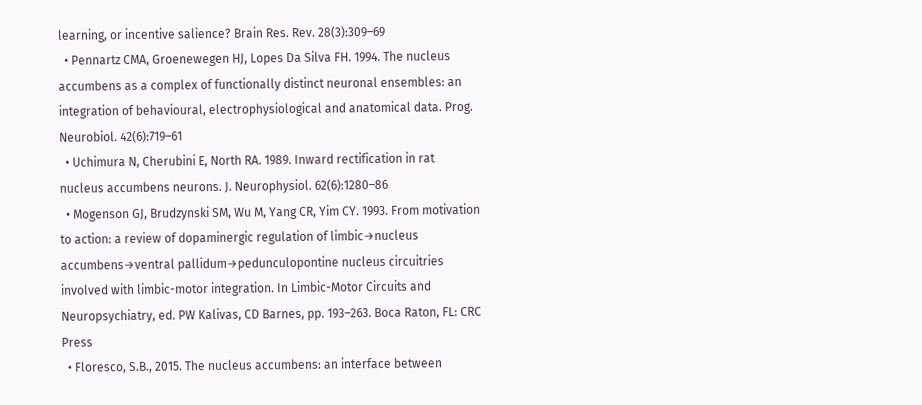learning, or incentive salience? Brain Res. Rev. 28(3):309–69
  • Pennartz CMA, Groenewegen HJ, Lopes Da Silva FH. 1994. The nucleus accumbens as a complex of functionally distinct neuronal ensembles: an integration of behavioural, electrophysiological and anatomical data. Prog. Neurobiol. 42(6):719–61
  • Uchimura N, Cherubini E, North RA. 1989. Inward rectification in rat nucleus accumbens neurons. J. Neurophysiol. 62(6):1280–86
  • Mogenson GJ, Brudzynski SM, Wu M, Yang CR, Yim CY. 1993. From motivation to action: a review of dopaminergic regulation of limbic→nucleus accumbens→ventral pallidum→pedunculopontine nucleus circuitries involved with limbic-motor integration. In Limbic-Motor Circuits and Neuropsychiatry, ed. PW Kalivas, CD Barnes, pp. 193–263. Boca Raton, FL: CRC Press
  • Floresco, S.B., 2015. The nucleus accumbens: an interface between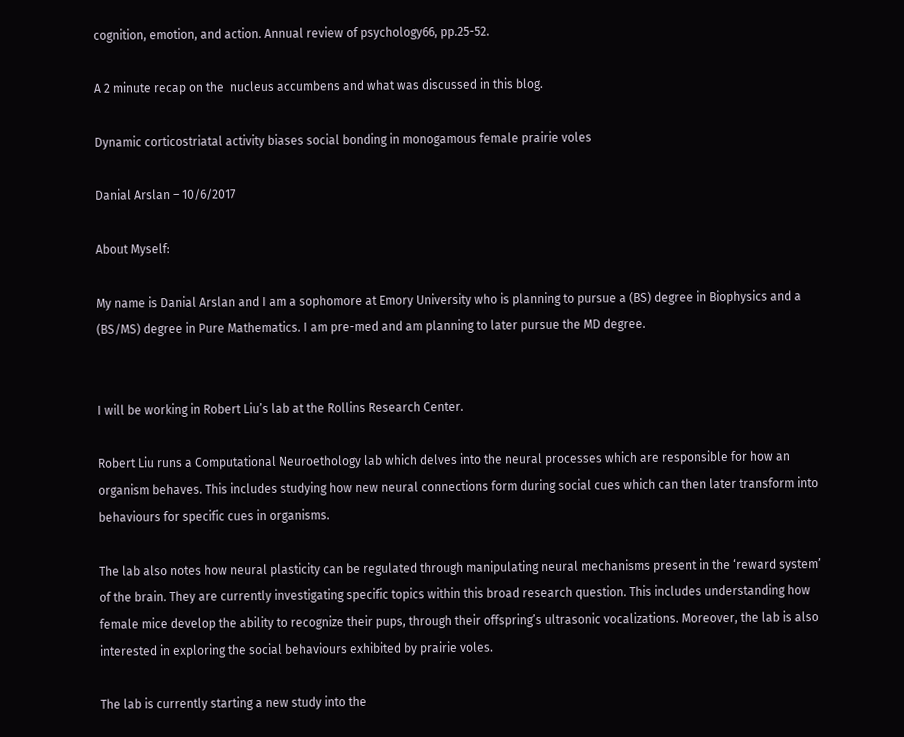cognition, emotion, and action. Annual review of psychology66, pp.25-52.

A 2 minute recap on the  nucleus accumbens and what was discussed in this blog.

Dynamic corticostriatal activity biases social bonding in monogamous female prairie voles

Danial Arslan – 10/6/2017

About Myself:

My name is Danial Arslan and I am a sophomore at Emory University who is planning to pursue a (BS) degree in Biophysics and a (BS/MS) degree in Pure Mathematics. I am pre-med and am planning to later pursue the MD degree.


I will be working in Robert Liu’s lab at the Rollins Research Center.

Robert Liu runs a Computational Neuroethology lab which delves into the neural processes which are responsible for how an organism behaves. This includes studying how new neural connections form during social cues which can then later transform into behaviours for specific cues in organisms.

The lab also notes how neural plasticity can be regulated through manipulating neural mechanisms present in the ‘reward system’ of the brain. They are currently investigating specific topics within this broad research question. This includes understanding how female mice develop the ability to recognize their pups, through their offspring’s ultrasonic vocalizations. Moreover, the lab is also interested in exploring the social behaviours exhibited by prairie voles.

The lab is currently starting a new study into the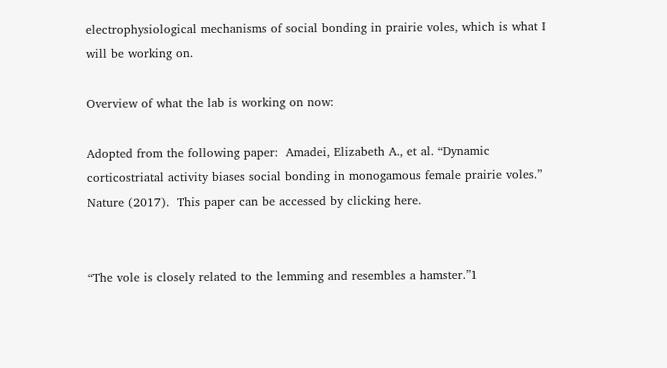electrophysiological mechanisms of social bonding in prairie voles, which is what I will be working on.

Overview of what the lab is working on now:

Adopted from the following paper:  Amadei, Elizabeth A., et al. “Dynamic corticostriatal activity biases social bonding in monogamous female prairie voles.” Nature (2017).  This paper can be accessed by clicking here.


“The vole is closely related to the lemming and resembles a hamster.”1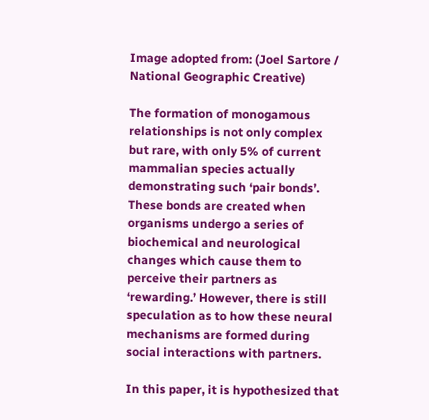Image adopted from: (Joel Sartore / National Geographic Creative)

The formation of monogamous relationships is not only complex but rare, with only 5% of current mammalian species actually demonstrating such ‘pair bonds’. These bonds are created when organisms undergo a series of biochemical and neurological changes which cause them to perceive their partners as ‘rewarding.’ However, there is still speculation as to how these neural mechanisms are formed during social interactions with partners.

In this paper, it is hypothesized that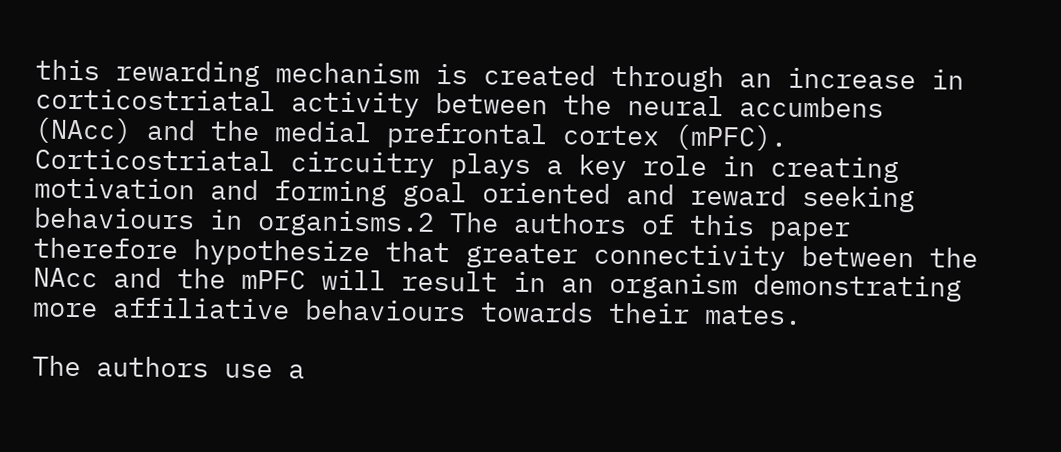this rewarding mechanism is created through an increase in corticostriatal activity between the neural accumbens (NAcc) and the medial prefrontal cortex (mPFC). Corticostriatal circuitry plays a key role in creating motivation and forming goal oriented and reward seeking behaviours in organisms.2 The authors of this paper therefore hypothesize that greater connectivity between the NAcc and the mPFC will result in an organism demonstrating more affiliative behaviours towards their mates.

The authors use a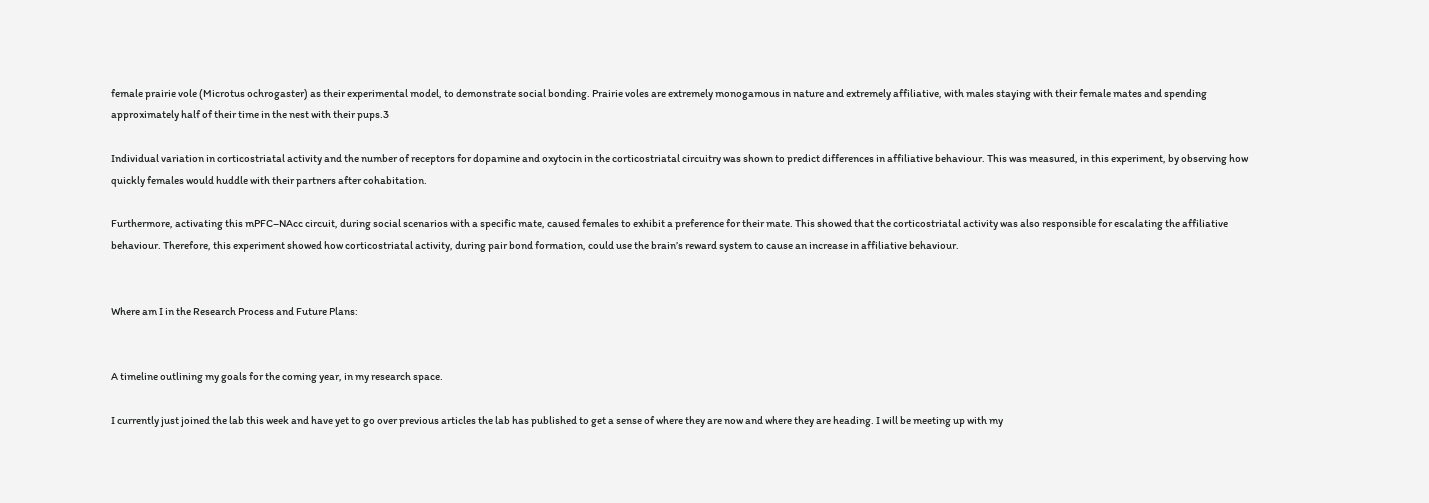female prairie vole (Microtus ochrogaster) as their experimental model, to demonstrate social bonding. Prairie voles are extremely monogamous in nature and extremely affiliative, with males staying with their female mates and spending approximately half of their time in the nest with their pups.3

Individual variation in corticostriatal activity and the number of receptors for dopamine and oxytocin in the corticostriatal circuitry was shown to predict differences in affiliative behaviour. This was measured, in this experiment, by observing how quickly females would huddle with their partners after cohabitation.

Furthermore, activating this mPFC–NAcc circuit, during social scenarios with a specific mate, caused females to exhibit a preference for their mate. This showed that the corticostriatal activity was also responsible for escalating the affiliative behaviour. Therefore, this experiment showed how corticostriatal activity, during pair bond formation, could use the brain’s reward system to cause an increase in affiliative behaviour.


Where am I in the Research Process and Future Plans:


A timeline outlining my goals for the coming year, in my research space.

I currently just joined the lab this week and have yet to go over previous articles the lab has published to get a sense of where they are now and where they are heading. I will be meeting up with my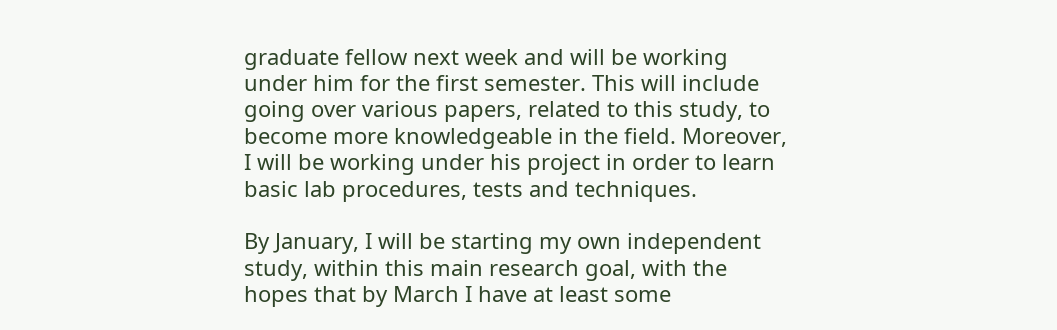graduate fellow next week and will be working under him for the first semester. This will include going over various papers, related to this study, to become more knowledgeable in the field. Moreover, I will be working under his project in order to learn basic lab procedures, tests and techniques.

By January, I will be starting my own independent study, within this main research goal, with the hopes that by March I have at least some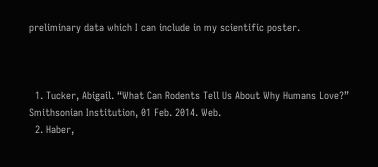preliminary data which I can include in my scientific poster.



  1. Tucker, Abigail. “What Can Rodents Tell Us About Why Humans Love?” Smithsonian Institution, 01 Feb. 2014. Web.
  2. Haber,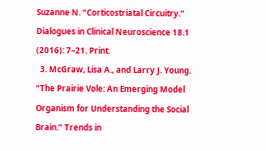Suzanne N. “Corticostriatal Circuitry.” Dialogues in Clinical Neuroscience 18.1 (2016): 7–21. Print.
  3. McGraw, Lisa A., and Larry J. Young. “The Prairie Vole: An Emerging Model Organism for Understanding the Social Brain.” Trends in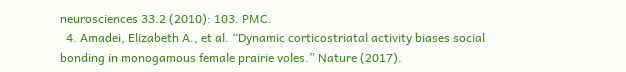neurosciences 33.2 (2010): 103. PMC.
  4. Amadei, Elizabeth A., et al. “Dynamic corticostriatal activity biases social bonding in monogamous female prairie voles.” Nature (2017).